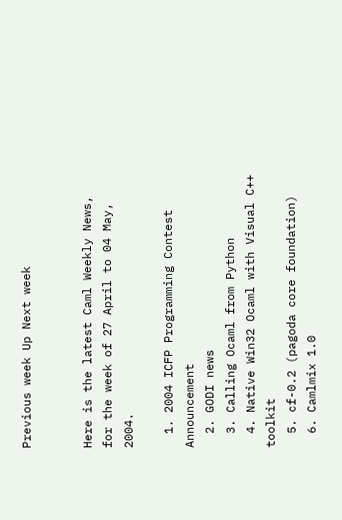Previous week Up Next week


Here is the latest Caml Weekly News, for the week of 27 April to 04 May, 2004.

  1. 2004 ICFP Programming Contest Announcement
  2. GODI news
  3. Calling Ocaml from Python
  4. Native Win32 Ocaml with Visual C++ toolkit
  5. cf-0.2 (pagoda core foundation)
  6. Camlmix 1.0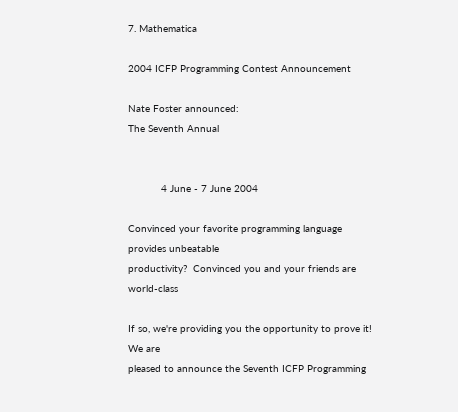7. Mathematica

2004 ICFP Programming Contest Announcement

Nate Foster announced:
The Seventh Annual


           4 June - 7 June 2004

Convinced your favorite programming language provides unbeatable
productivity?  Convinced you and your friends are world-class

If so, we're providing you the opportunity to prove it!  We are
pleased to announce the Seventh ICFP Programming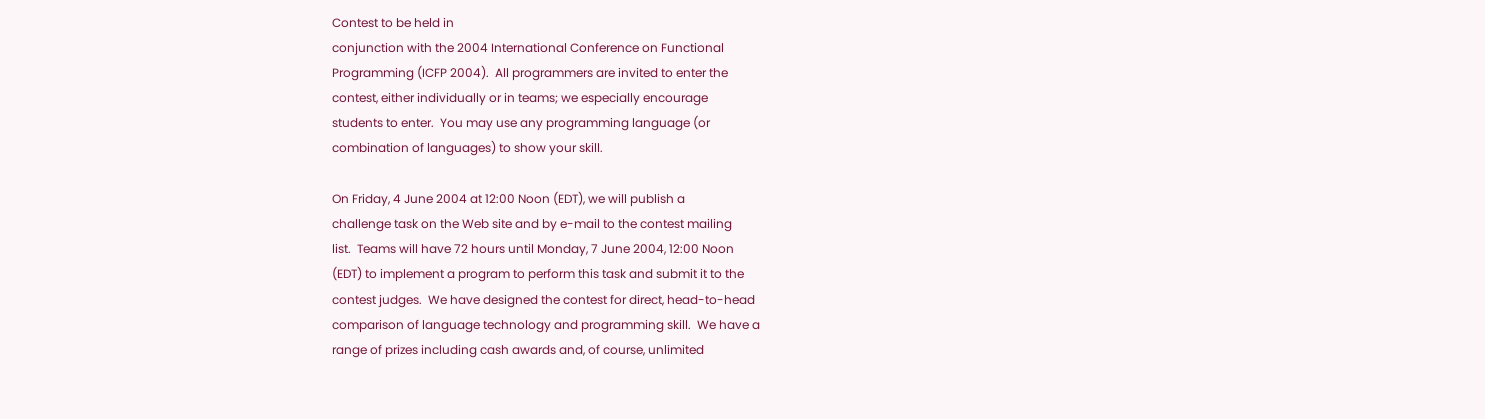Contest to be held in
conjunction with the 2004 International Conference on Functional
Programming (ICFP 2004).  All programmers are invited to enter the
contest, either individually or in teams; we especially encourage
students to enter.  You may use any programming language (or
combination of languages) to show your skill.

On Friday, 4 June 2004 at 12:00 Noon (EDT), we will publish a
challenge task on the Web site and by e-mail to the contest mailing
list.  Teams will have 72 hours until Monday, 7 June 2004, 12:00 Noon
(EDT) to implement a program to perform this task and submit it to the
contest judges.  We have designed the contest for direct, head-to-head
comparison of language technology and programming skill.  We have a
range of prizes including cash awards and, of course, unlimited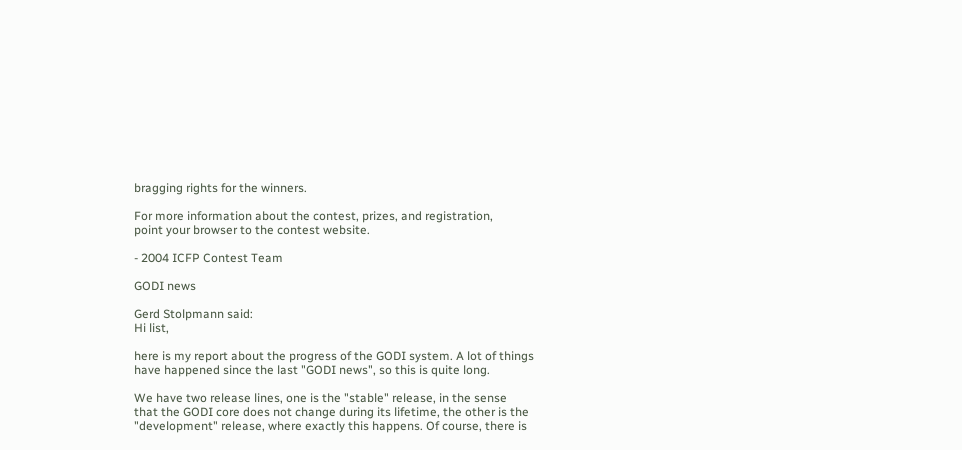bragging rights for the winners.

For more information about the contest, prizes, and registration,
point your browser to the contest website.

- 2004 ICFP Contest Team

GODI news

Gerd Stolpmann said:
Hi list,

here is my report about the progress of the GODI system. A lot of things
have happened since the last "GODI news", so this is quite long.

We have two release lines, one is the "stable" release, in the sense
that the GODI core does not change during its lifetime, the other is the
"development" release, where exactly this happens. Of course, there is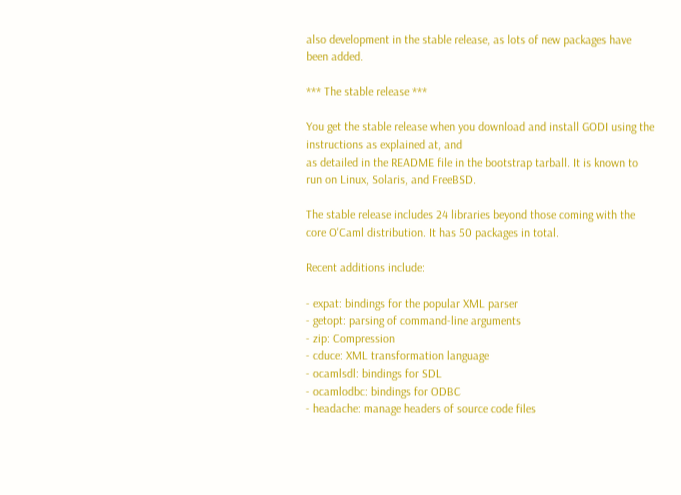also development in the stable release, as lots of new packages have
been added.

*** The stable release ***

You get the stable release when you download and install GODI using the
instructions as explained at, and
as detailed in the README file in the bootstrap tarball. It is known to
run on Linux, Solaris, and FreeBSD.

The stable release includes 24 libraries beyond those coming with the
core O'Caml distribution. It has 50 packages in total.

Recent additions include:

- expat: bindings for the popular XML parser
- getopt: parsing of command-line arguments
- zip: Compression
- cduce: XML transformation language
- ocamlsdl: bindings for SDL
- ocamlodbc: bindings for ODBC
- headache: manage headers of source code files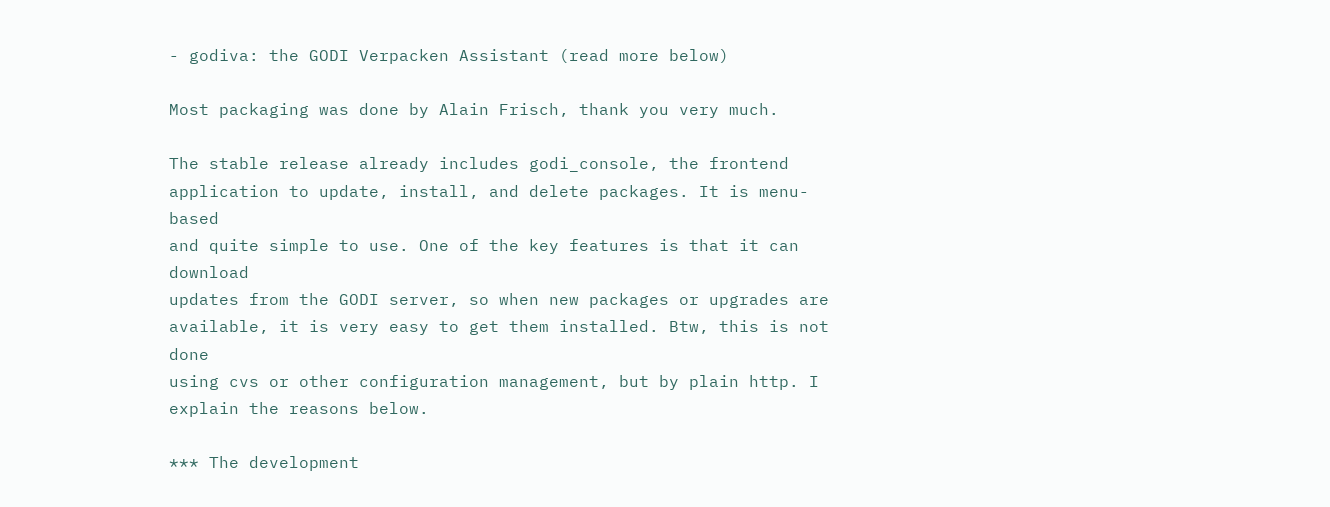- godiva: the GODI Verpacken Assistant (read more below)

Most packaging was done by Alain Frisch, thank you very much.

The stable release already includes godi_console, the frontend
application to update, install, and delete packages. It is menu-based
and quite simple to use. One of the key features is that it can download
updates from the GODI server, so when new packages or upgrades are
available, it is very easy to get them installed. Btw, this is not done
using cvs or other configuration management, but by plain http. I
explain the reasons below.

*** The development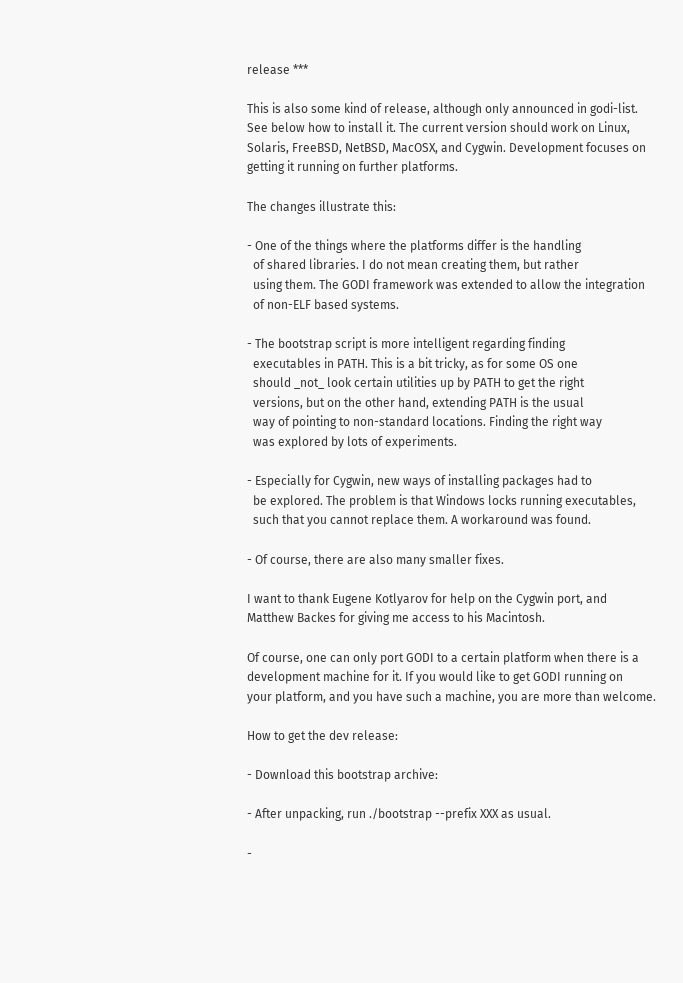release ***

This is also some kind of release, although only announced in godi-list.
See below how to install it. The current version should work on Linux,
Solaris, FreeBSD, NetBSD, MacOSX, and Cygwin. Development focuses on
getting it running on further platforms.

The changes illustrate this:

- One of the things where the platforms differ is the handling
  of shared libraries. I do not mean creating them, but rather
  using them. The GODI framework was extended to allow the integration
  of non-ELF based systems.

- The bootstrap script is more intelligent regarding finding
  executables in PATH. This is a bit tricky, as for some OS one
  should _not_ look certain utilities up by PATH to get the right
  versions, but on the other hand, extending PATH is the usual
  way of pointing to non-standard locations. Finding the right way
  was explored by lots of experiments.

- Especially for Cygwin, new ways of installing packages had to
  be explored. The problem is that Windows locks running executables,
  such that you cannot replace them. A workaround was found.

- Of course, there are also many smaller fixes.

I want to thank Eugene Kotlyarov for help on the Cygwin port, and
Matthew Backes for giving me access to his Macintosh.

Of course, one can only port GODI to a certain platform when there is a
development machine for it. If you would like to get GODI running on
your platform, and you have such a machine, you are more than welcome.

How to get the dev release:

- Download this bootstrap archive:

- After unpacking, run ./bootstrap --prefix XXX as usual.

-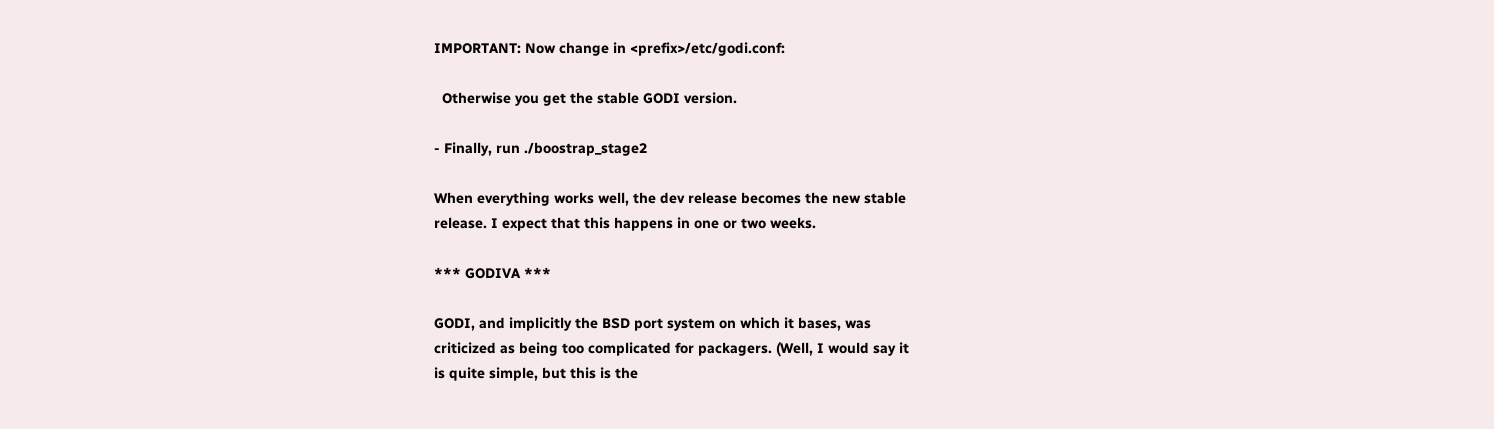IMPORTANT: Now change in <prefix>/etc/godi.conf:

  Otherwise you get the stable GODI version.

- Finally, run ./boostrap_stage2

When everything works well, the dev release becomes the new stable
release. I expect that this happens in one or two weeks.

*** GODIVA ***

GODI, and implicitly the BSD port system on which it bases, was
criticized as being too complicated for packagers. (Well, I would say it
is quite simple, but this is the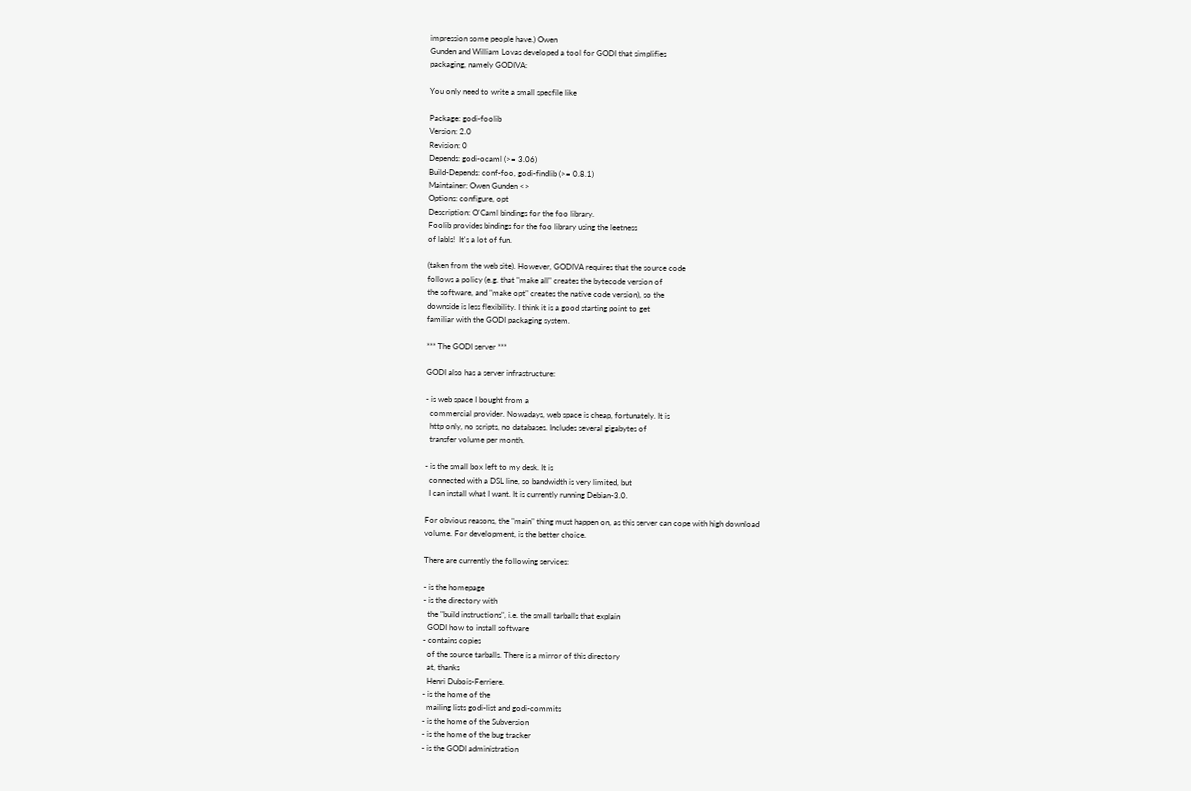impression some people have.) Owen
Gunden and William Lovas developed a tool for GODI that simplifies
packaging, namely GODIVA:

You only need to write a small specfile like

Package: godi-foolib
Version: 2.0
Revision: 0
Depends: godi-ocaml (>= 3.06)
Build-Depends: conf-foo, godi-findlib (>= 0.8.1)
Maintainer: Owen Gunden <>
Options: configure, opt
Description: O'Caml bindings for the foo library.
Foolib provides bindings for the foo library using the leetness
of labls!  It's a lot of fun.

(taken from the web site). However, GODIVA requires that the source code
follows a policy (e.g. that "make all" creates the bytecode version of
the software, and "make opt" creates the native code version), so the
downside is less flexibility. I think it is a good starting point to get
familiar with the GODI packaging system.

*** The GODI server ***

GODI also has a server infrastructure:

- is web space I bought from a
  commercial provider. Nowadays, web space is cheap, fortunately. It is
  http only, no scripts, no databases. Includes several gigabytes of
  transfer volume per month.

- is the small box left to my desk. It is
  connected with a DSL line, so bandwidth is very limited, but
  I can install what I want. It is currently running Debian-3.0.

For obvious reasons, the "main" thing must happen on, as this server can cope with high download
volume. For development, is the better choice.

There are currently the following services:

- is the homepage
- is the directory with
  the "build instructions", i.e. the small tarballs that explain
  GODI how to install software
- contains copies
  of the source tarballs. There is a mirror of this directory
  at, thanks
  Henri Dubois-Ferriere.
- is the home of the
  mailing lists godi-list and godi-commits
- is the home of the Subversion
- is the home of the bug tracker
- is the GODI administration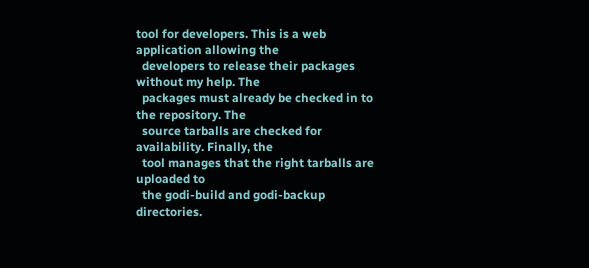tool for developers. This is a web application allowing the
  developers to release their packages without my help. The
  packages must already be checked in to the repository. The
  source tarballs are checked for availability. Finally, the
  tool manages that the right tarballs are uploaded to
  the godi-build and godi-backup directories.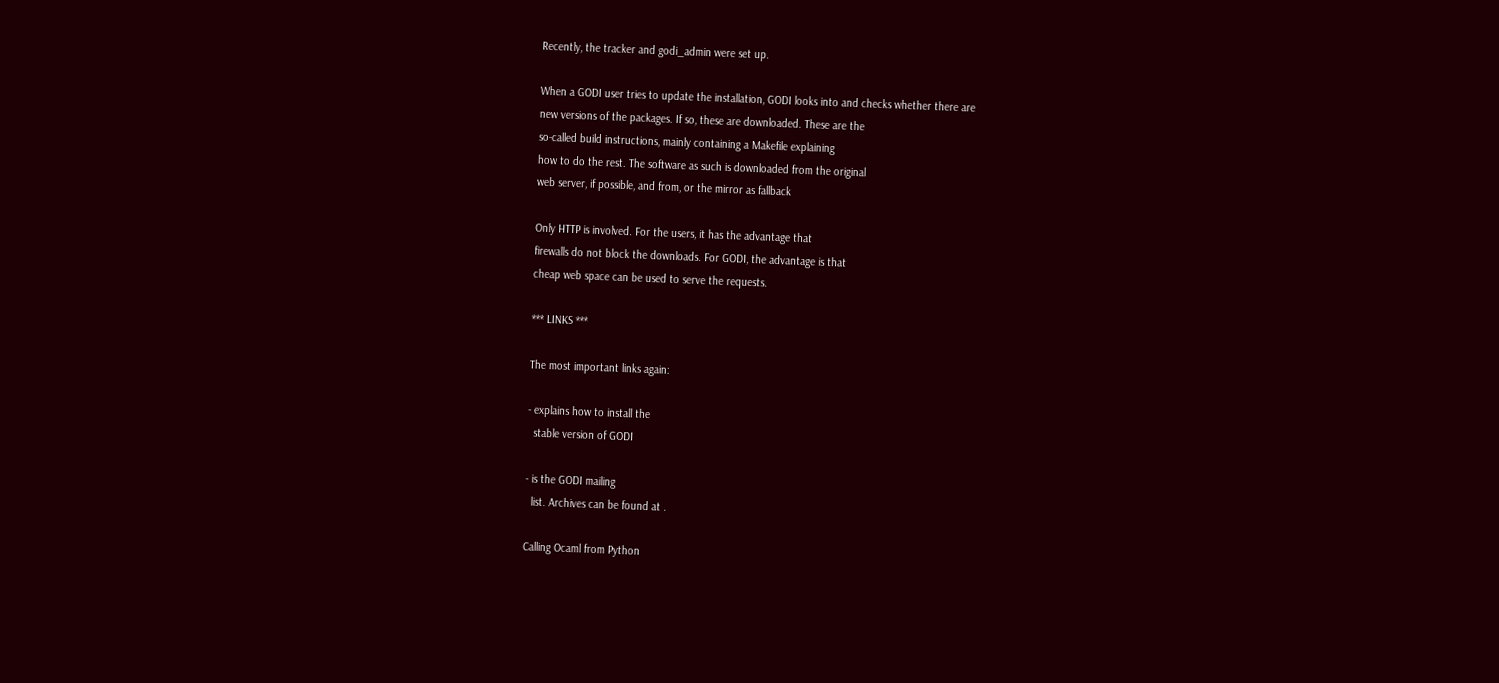Recently, the tracker and godi_admin were set up.

When a GODI user tries to update the installation, GODI looks into and checks whether there are
new versions of the packages. If so, these are downloaded. These are the
so-called build instructions, mainly containing a Makefile explaining
how to do the rest. The software as such is downloaded from the original
web server, if possible, and from, or the mirror as fallback

Only HTTP is involved. For the users, it has the advantage that
firewalls do not block the downloads. For GODI, the advantage is that
cheap web space can be used to serve the requests.

*** LINKS ***

The most important links again:

- explains how to install the
  stable version of GODI

- is the GODI mailing
  list. Archives can be found at .

Calling Ocaml from Python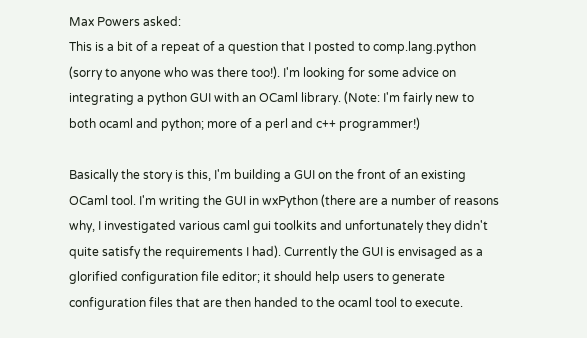Max Powers asked:
This is a bit of a repeat of a question that I posted to comp.lang.python
(sorry to anyone who was there too!). I'm looking for some advice on
integrating a python GUI with an OCaml library. (Note: I'm fairly new to
both ocaml and python; more of a perl and c++ programmer!)

Basically the story is this, I'm building a GUI on the front of an existing
OCaml tool. I'm writing the GUI in wxPython (there are a number of reasons
why, I investigated various caml gui toolkits and unfortunately they didn't
quite satisfy the requirements I had). Currently the GUI is envisaged as a
glorified configuration file editor; it should help users to generate
configuration files that are then handed to the ocaml tool to execute.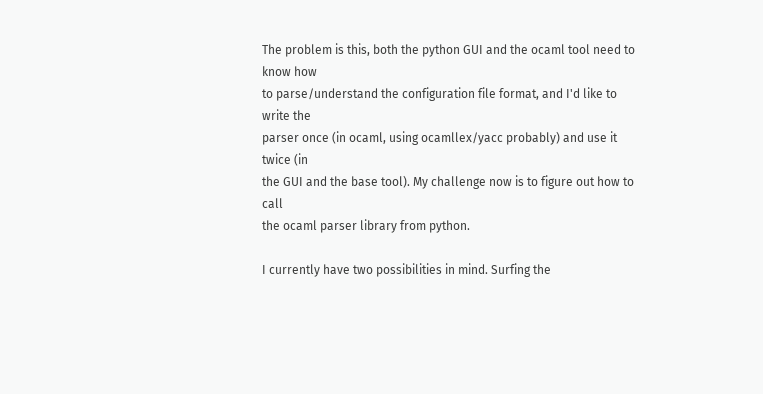The problem is this, both the python GUI and the ocaml tool need to know how
to parse/understand the configuration file format, and I'd like to write the
parser once (in ocaml, using ocamllex/yacc probably) and use it twice (in
the GUI and the base tool). My challenge now is to figure out how to call
the ocaml parser library from python.

I currently have two possibilities in mind. Surfing the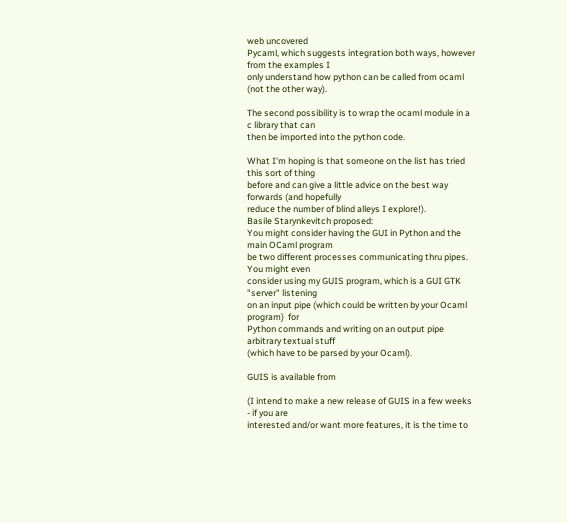web uncovered
Pycaml, which suggests integration both ways, however from the examples I
only understand how python can be called from ocaml (not the other way).

The second possibility is to wrap the ocaml module in a c library that can
then be imported into the python code.

What I'm hoping is that someone on the list has tried this sort of thing
before and can give a little advice on the best way forwards (and hopefully
reduce the number of blind alleys I explore!).
Basile Starynkevitch proposed:
You might consider having the GUI in Python and the main OCaml program
be two different processes communicating thru pipes. You might even
consider using my GUIS program, which is a GUI GTK "server" listening
on an input pipe (which could be written by your Ocaml program)  for
Python commands and writing on an output pipe arbitrary textual stuff
(which have to be parsed by your Ocaml).

GUIS is available from

(I intend to make a new release of GUIS in a few weeks - if you are
interested and/or want more features, it is the time to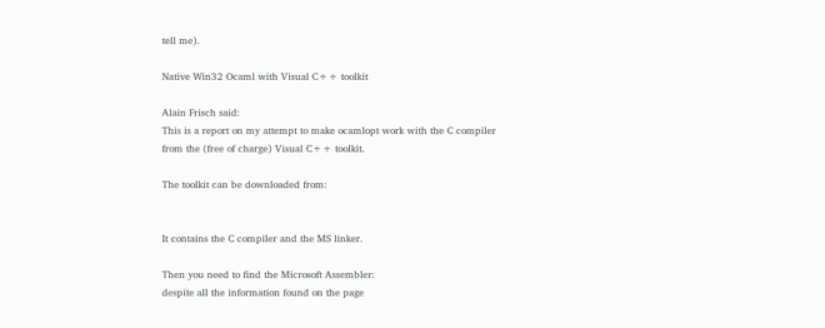tell me).

Native Win32 Ocaml with Visual C++ toolkit

Alain Frisch said:
This is a report on my attempt to make ocamlopt work with the C compiler
from the (free of charge) Visual C++ toolkit.

The toolkit can be downloaded from:


It contains the C compiler and the MS linker.

Then you need to find the Microsoft Assembler:
despite all the information found on the page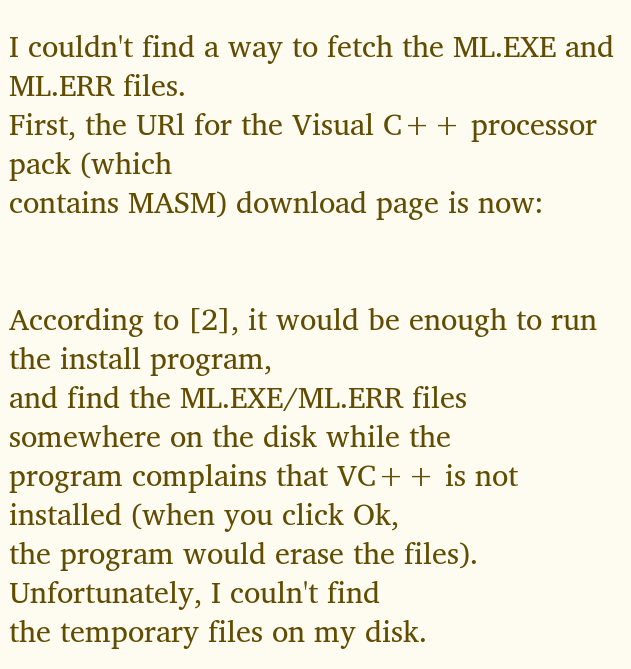I couldn't find a way to fetch the ML.EXE and ML.ERR files.
First, the URl for the Visual C++ processor pack (which
contains MASM) download page is now:


According to [2], it would be enough to run the install program,
and find the ML.EXE/ML.ERR files somewhere on the disk while the
program complains that VC++ is not installed (when you click Ok,
the program would erase the files). Unfortunately, I couln't find
the temporary files on my disk.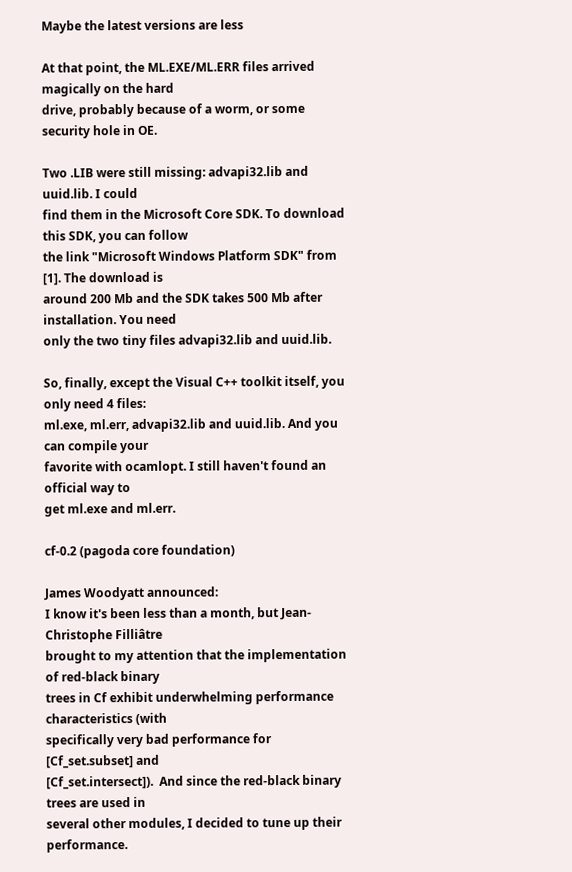Maybe the latest versions are less

At that point, the ML.EXE/ML.ERR files arrived magically on the hard
drive, probably because of a worm, or some security hole in OE.

Two .LIB were still missing: advapi32.lib and uuid.lib. I could
find them in the Microsoft Core SDK. To download this SDK, you can follow
the link "Microsoft Windows Platform SDK" from [1]. The download is
around 200 Mb and the SDK takes 500 Mb after installation. You need
only the two tiny files advapi32.lib and uuid.lib.

So, finally, except the Visual C++ toolkit itself, you only need 4 files:
ml.exe, ml.err, advapi32.lib and uuid.lib. And you can compile your
favorite with ocamlopt. I still haven't found an official way to
get ml.exe and ml.err.

cf-0.2 (pagoda core foundation)

James Woodyatt announced:
I know it's been less than a month, but Jean-Christophe Filliâtre
brought to my attention that the implementation of red-black binary
trees in Cf exhibit underwhelming performance characteristics (with
specifically very bad performance for [Cf_set.subset] and
[Cf_set.intersect]).  And since the red-black binary trees are used in
several other modules, I decided to tune up their performance.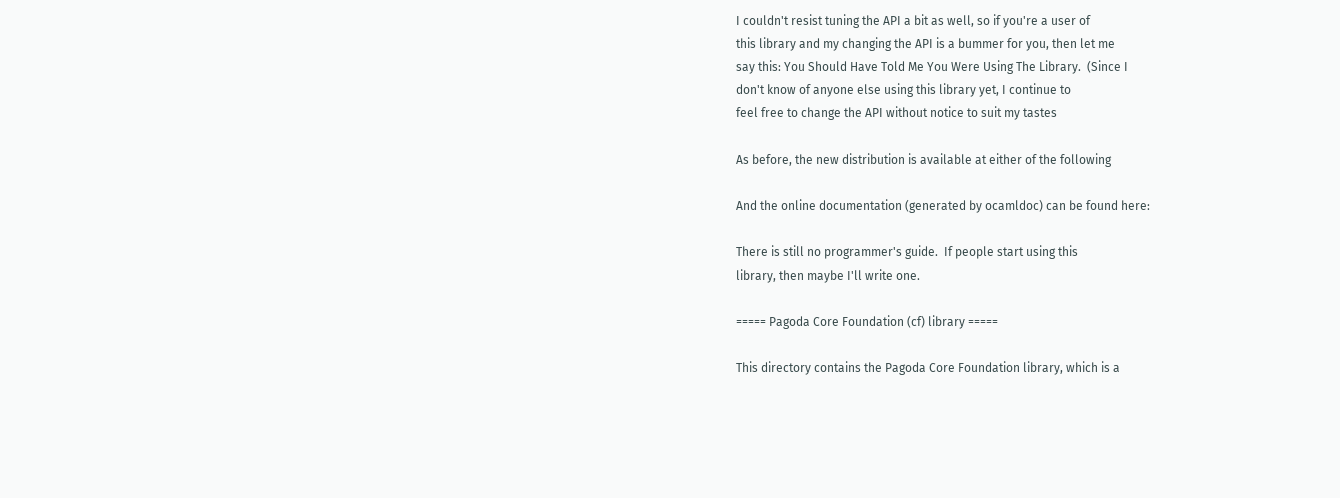I couldn't resist tuning the API a bit as well, so if you're a user of
this library and my changing the API is a bummer for you, then let me
say this: You Should Have Told Me You Were Using The Library.  (Since I
don't know of anyone else using this library yet, I continue to
feel free to change the API without notice to suit my tastes

As before, the new distribution is available at either of the following

And the online documentation (generated by ocamldoc) can be found here:

There is still no programmer's guide.  If people start using this
library, then maybe I'll write one.

===== Pagoda Core Foundation (cf) library =====

This directory contains the Pagoda Core Foundation library, which is a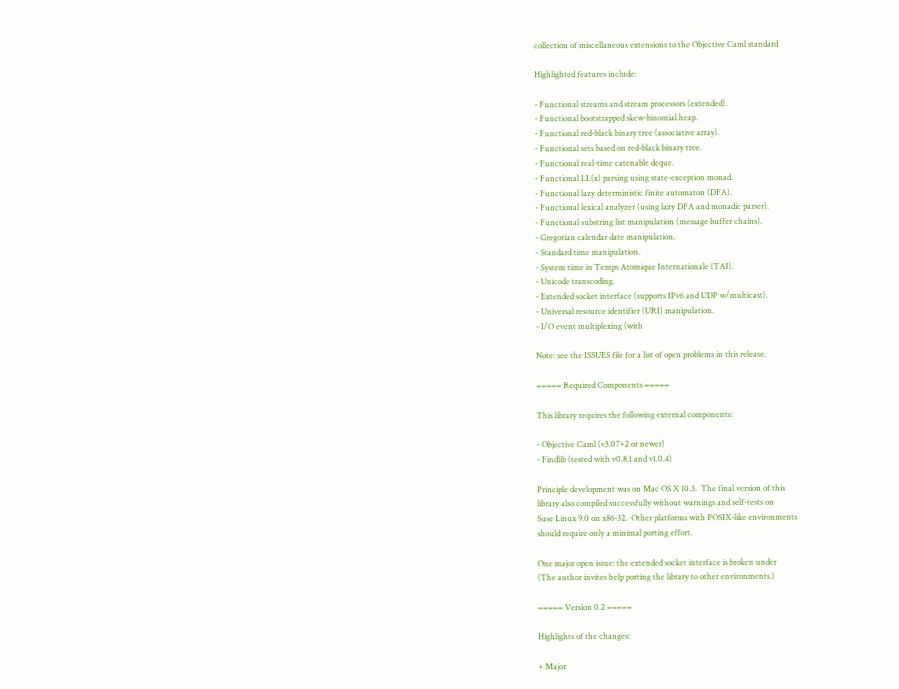collection of miscellaneous extensions to the Objective Caml standard

Highlighted features include:

- Functional streams and stream processors (extended).
- Functional bootstrapped skew-binomial heap.
- Functional red-black binary tree (associative array).
- Functional sets based on red-black binary tree.
- Functional real-time catenable deque.
- Functional LL(x) parsing using state-exception monad.
- Functional lazy deterministic finite automaton (DFA).
- Functional lexical analyzer (using lazy DFA and monadic parser).
- Functional substring list manipulation (message buffer chains).
- Gregorian calendar date manipulation.
- Standard time manipulation.
- System time in Temps Atomique Internationale (TAI).
- Unicode transcoding.
- Extended socket interface (supports IPv6 and UDP w/multicast).
- Universal resource identifier (URI) manipulation.
- I/O event multiplexing (with

Note: see the ISSUES file for a list of open problems in this release.

===== Required Components =====

This library requires the following external components:

- Objective Caml (v3.07+2 or newer)
- Findlib (tested with v0.8.1 and v1.0.4)

Principle development was on Mac OS X 10.3.  The final version of this
library also compiled successfully without warnings and self-tests on
Suse Linux 9.0 on x86-32.  Other platforms with POSIX-like environments
should require only a minimal porting effort.

One major open issue: the extended socket interface is broken under
(The author invites help porting the library to other environments.)

===== Version 0.2 =====

Highlights of the changes:

+ Major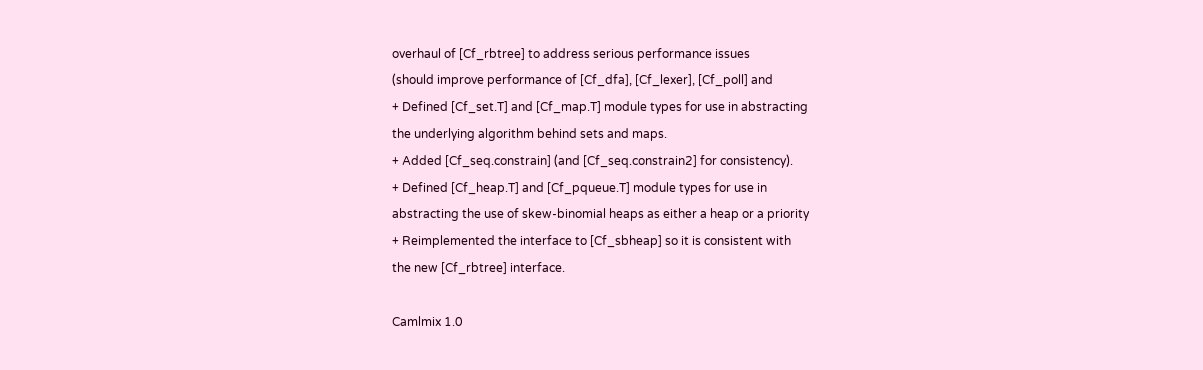overhaul of [Cf_rbtree] to address serious performance issues
(should improve performance of [Cf_dfa], [Cf_lexer], [Cf_poll] and
+ Defined [Cf_set.T] and [Cf_map.T] module types for use in abstracting
the underlying algorithm behind sets and maps.
+ Added [Cf_seq.constrain] (and [Cf_seq.constrain2] for consistency).
+ Defined [Cf_heap.T] and [Cf_pqueue.T] module types for use in
abstracting the use of skew-binomial heaps as either a heap or a priority
+ Reimplemented the interface to [Cf_sbheap] so it is consistent with
the new [Cf_rbtree] interface.

Camlmix 1.0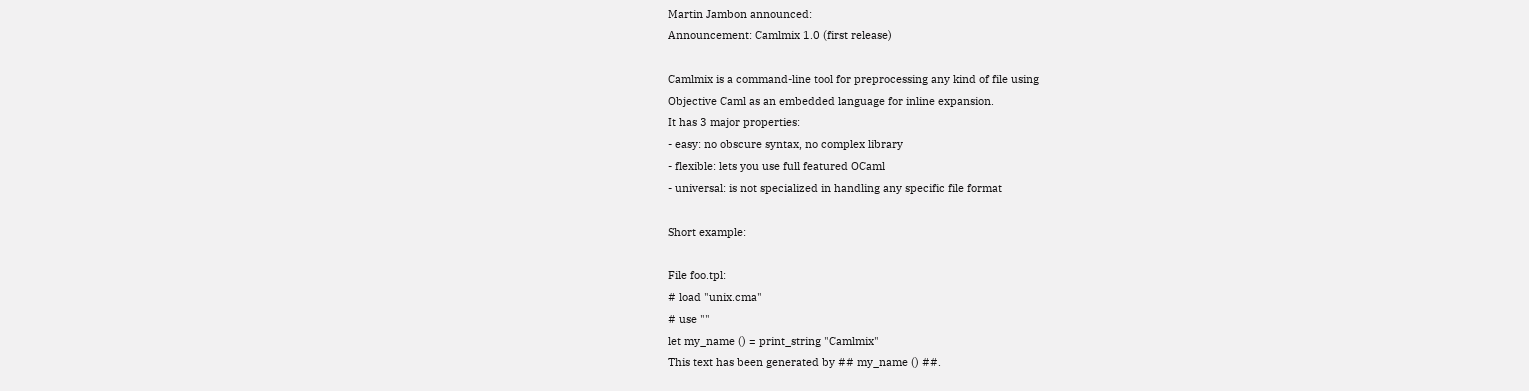Martin Jambon announced:
Announcement: Camlmix 1.0 (first release)

Camlmix is a command-line tool for preprocessing any kind of file using
Objective Caml as an embedded language for inline expansion.
It has 3 major properties:
- easy: no obscure syntax, no complex library
- flexible: lets you use full featured OCaml
- universal: is not specialized in handling any specific file format

Short example:

File foo.tpl:
# load "unix.cma"
# use ""
let my_name () = print_string "Camlmix"
This text has been generated by ## my_name () ##.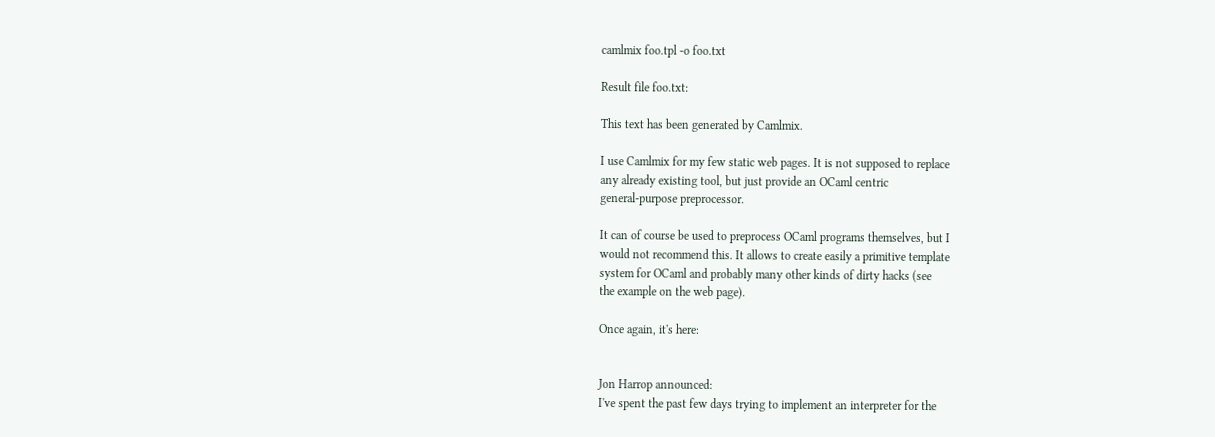camlmix foo.tpl -o foo.txt

Result file foo.txt:

This text has been generated by Camlmix.

I use Camlmix for my few static web pages. It is not supposed to replace
any already existing tool, but just provide an OCaml centric
general-purpose preprocessor.

It can of course be used to preprocess OCaml programs themselves, but I
would not recommend this. It allows to create easily a primitive template
system for OCaml and probably many other kinds of dirty hacks (see
the example on the web page).

Once again, it's here:


Jon Harrop announced:
I've spent the past few days trying to implement an interpreter for the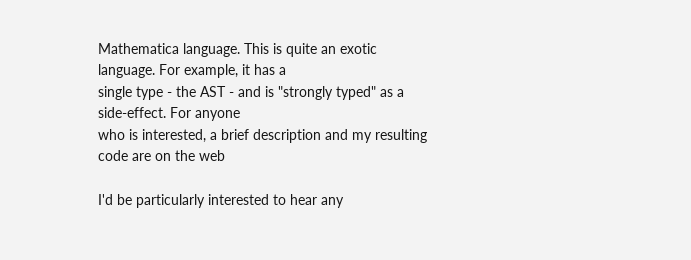Mathematica language. This is quite an exotic language. For example, it has a
single type - the AST - and is "strongly typed" as a side-effect. For anyone
who is interested, a brief description and my resulting code are on the web

I'd be particularly interested to hear any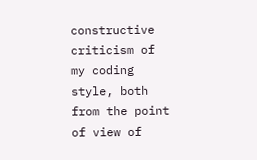constructive criticism of my coding
style, both from the point of view of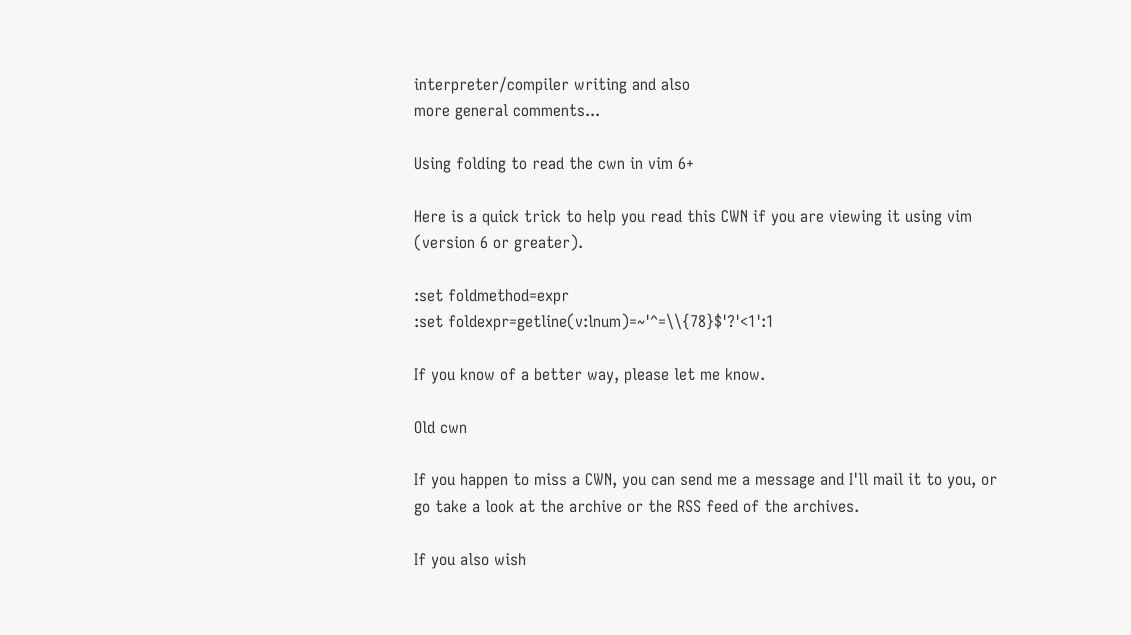interpreter/compiler writing and also
more general comments...

Using folding to read the cwn in vim 6+

Here is a quick trick to help you read this CWN if you are viewing it using vim (version 6 or greater).

:set foldmethod=expr
:set foldexpr=getline(v:lnum)=~'^=\\{78}$'?'<1':1

If you know of a better way, please let me know.

Old cwn

If you happen to miss a CWN, you can send me a message and I'll mail it to you, or go take a look at the archive or the RSS feed of the archives.

If you also wish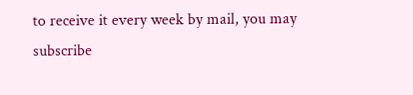to receive it every week by mail, you may subscribe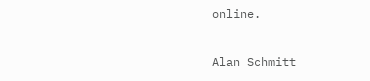online.

Alan Schmitt